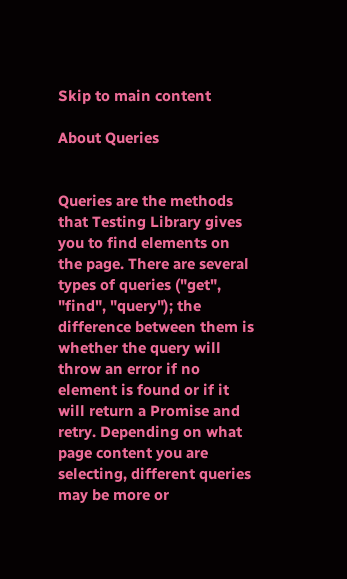Skip to main content

About Queries


Queries are the methods that Testing Library gives you to find elements on the page. There are several types of queries ("get", "find", "query"); the difference between them is whether the query will throw an error if no element is found or if it will return a Promise and retry. Depending on what page content you are selecting, different queries may be more or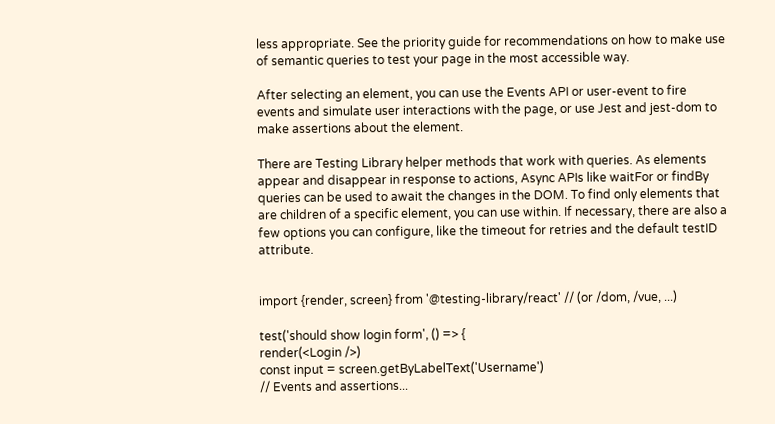less appropriate. See the priority guide for recommendations on how to make use of semantic queries to test your page in the most accessible way.

After selecting an element, you can use the Events API or user-event to fire events and simulate user interactions with the page, or use Jest and jest-dom to make assertions about the element.

There are Testing Library helper methods that work with queries. As elements appear and disappear in response to actions, Async APIs like waitFor or findBy queries can be used to await the changes in the DOM. To find only elements that are children of a specific element, you can use within. If necessary, there are also a few options you can configure, like the timeout for retries and the default testID attribute.


import {render, screen} from '@testing-library/react' // (or /dom, /vue, ...)

test('should show login form', () => {
render(<Login />)
const input = screen.getByLabelText('Username')
// Events and assertions...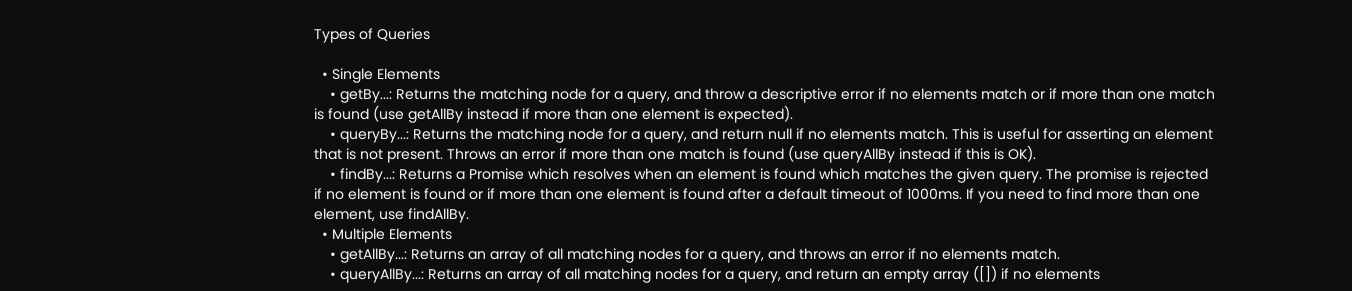Types of Queries

  • Single Elements
    • getBy...: Returns the matching node for a query, and throw a descriptive error if no elements match or if more than one match is found (use getAllBy instead if more than one element is expected).
    • queryBy...: Returns the matching node for a query, and return null if no elements match. This is useful for asserting an element that is not present. Throws an error if more than one match is found (use queryAllBy instead if this is OK).
    • findBy...: Returns a Promise which resolves when an element is found which matches the given query. The promise is rejected if no element is found or if more than one element is found after a default timeout of 1000ms. If you need to find more than one element, use findAllBy.
  • Multiple Elements
    • getAllBy...: Returns an array of all matching nodes for a query, and throws an error if no elements match.
    • queryAllBy...: Returns an array of all matching nodes for a query, and return an empty array ([]) if no elements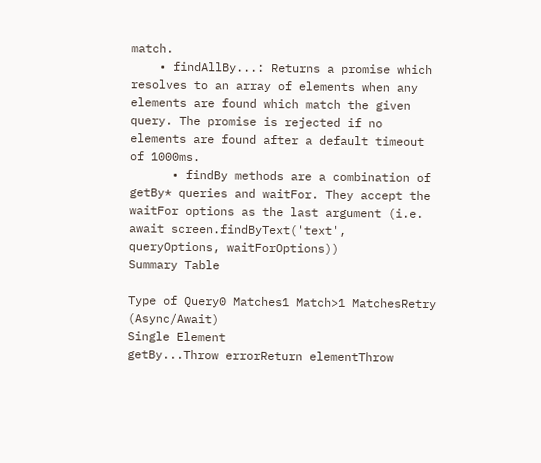match.
    • findAllBy...: Returns a promise which resolves to an array of elements when any elements are found which match the given query. The promise is rejected if no elements are found after a default timeout of 1000ms.
      • findBy methods are a combination of getBy* queries and waitFor. They accept the waitFor options as the last argument (i.e. await screen.findByText('text', queryOptions, waitForOptions))
Summary Table

Type of Query0 Matches1 Match>1 MatchesRetry (Async/Await)
Single Element
getBy...Throw errorReturn elementThrow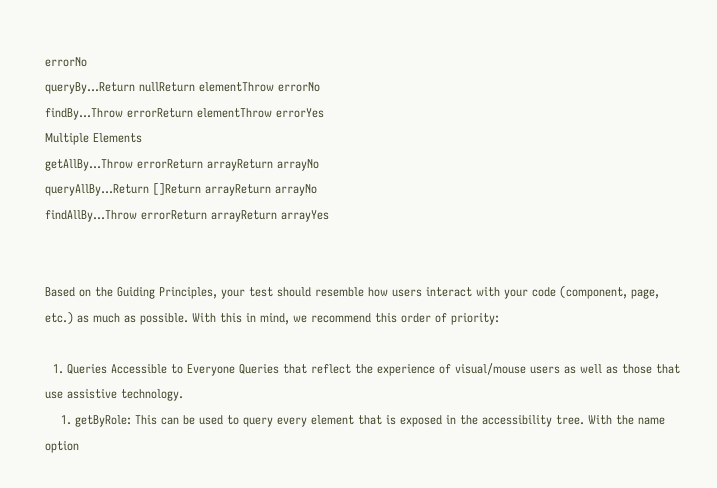errorNo
queryBy...Return nullReturn elementThrow errorNo
findBy...Throw errorReturn elementThrow errorYes
Multiple Elements
getAllBy...Throw errorReturn arrayReturn arrayNo
queryAllBy...Return []Return arrayReturn arrayNo
findAllBy...Throw errorReturn arrayReturn arrayYes


Based on the Guiding Principles, your test should resemble how users interact with your code (component, page, etc.) as much as possible. With this in mind, we recommend this order of priority:

  1. Queries Accessible to Everyone Queries that reflect the experience of visual/mouse users as well as those that use assistive technology.
    1. getByRole: This can be used to query every element that is exposed in the accessibility tree. With the name option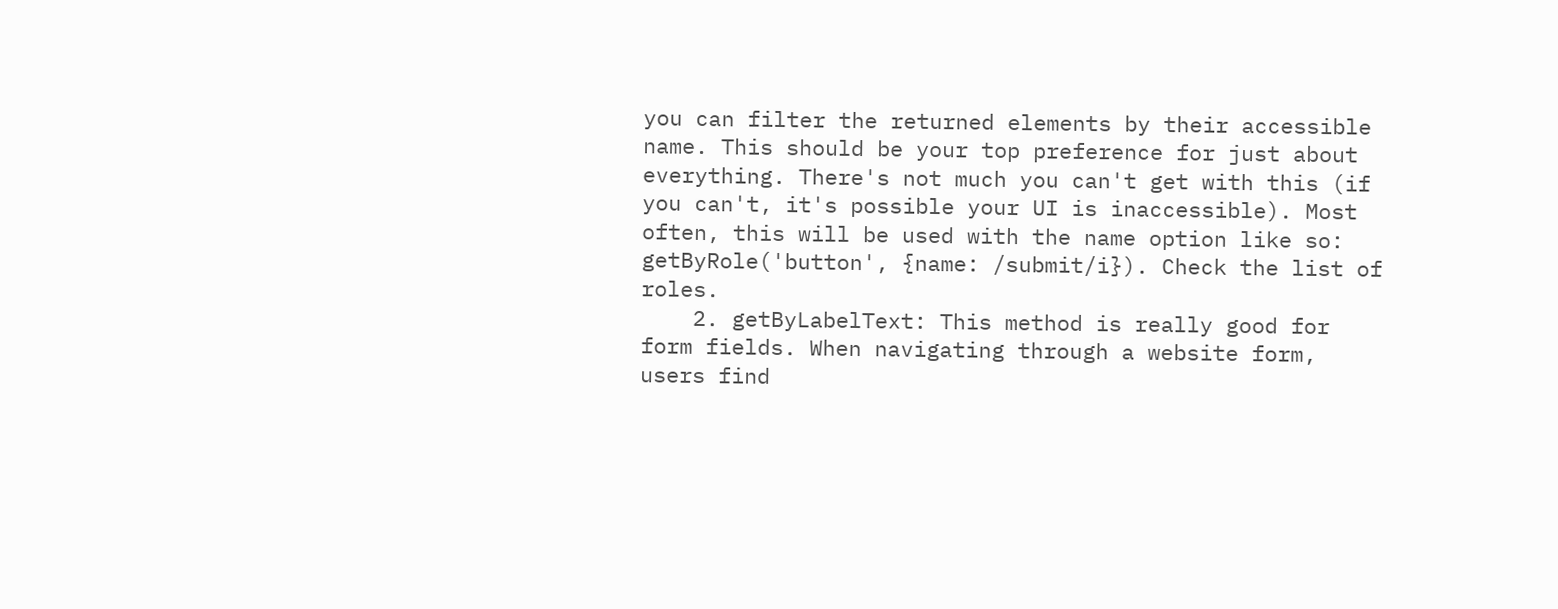you can filter the returned elements by their accessible name. This should be your top preference for just about everything. There's not much you can't get with this (if you can't, it's possible your UI is inaccessible). Most often, this will be used with the name option like so: getByRole('button', {name: /submit/i}). Check the list of roles.
    2. getByLabelText: This method is really good for form fields. When navigating through a website form, users find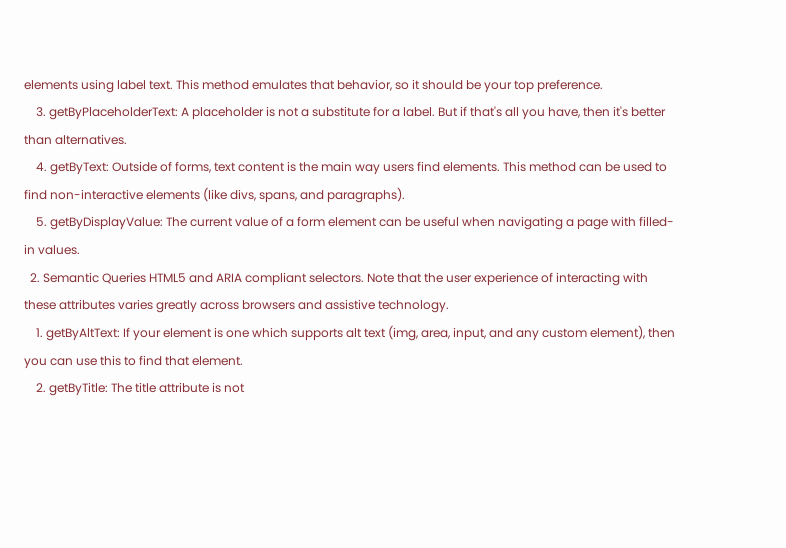elements using label text. This method emulates that behavior, so it should be your top preference.
    3. getByPlaceholderText: A placeholder is not a substitute for a label. But if that's all you have, then it's better than alternatives.
    4. getByText: Outside of forms, text content is the main way users find elements. This method can be used to find non-interactive elements (like divs, spans, and paragraphs).
    5. getByDisplayValue: The current value of a form element can be useful when navigating a page with filled-in values.
  2. Semantic Queries HTML5 and ARIA compliant selectors. Note that the user experience of interacting with these attributes varies greatly across browsers and assistive technology.
    1. getByAltText: If your element is one which supports alt text (img, area, input, and any custom element), then you can use this to find that element.
    2. getByTitle: The title attribute is not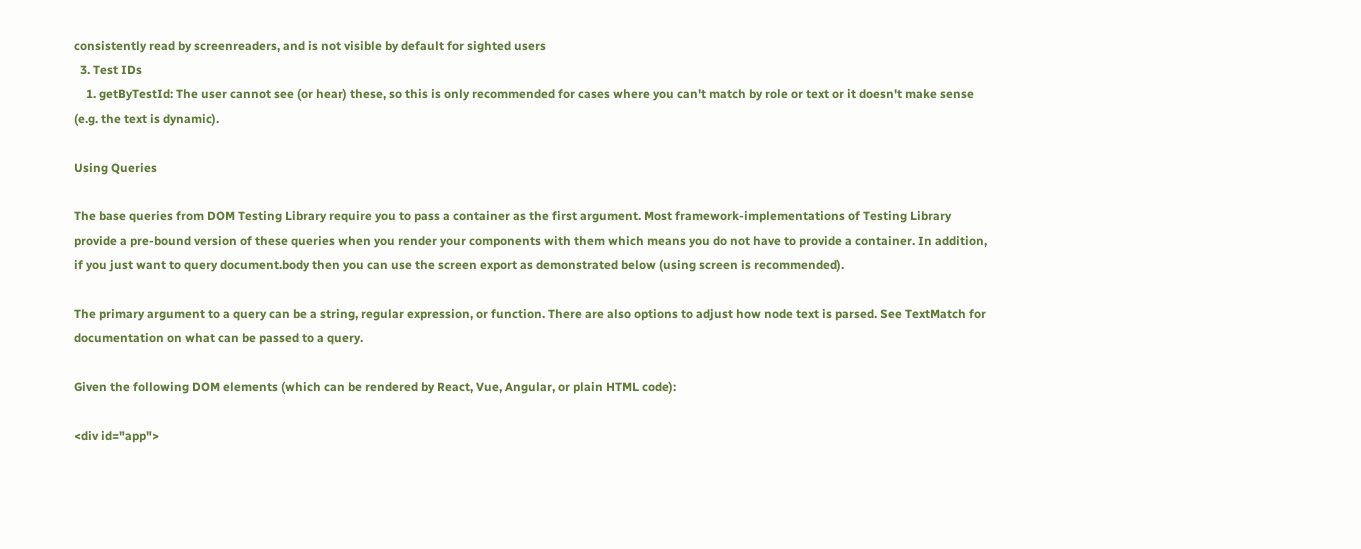consistently read by screenreaders, and is not visible by default for sighted users
  3. Test IDs
    1. getByTestId: The user cannot see (or hear) these, so this is only recommended for cases where you can't match by role or text or it doesn't make sense (e.g. the text is dynamic).

Using Queries

The base queries from DOM Testing Library require you to pass a container as the first argument. Most framework-implementations of Testing Library provide a pre-bound version of these queries when you render your components with them which means you do not have to provide a container. In addition, if you just want to query document.body then you can use the screen export as demonstrated below (using screen is recommended).

The primary argument to a query can be a string, regular expression, or function. There are also options to adjust how node text is parsed. See TextMatch for documentation on what can be passed to a query.

Given the following DOM elements (which can be rendered by React, Vue, Angular, or plain HTML code):

<div id="app">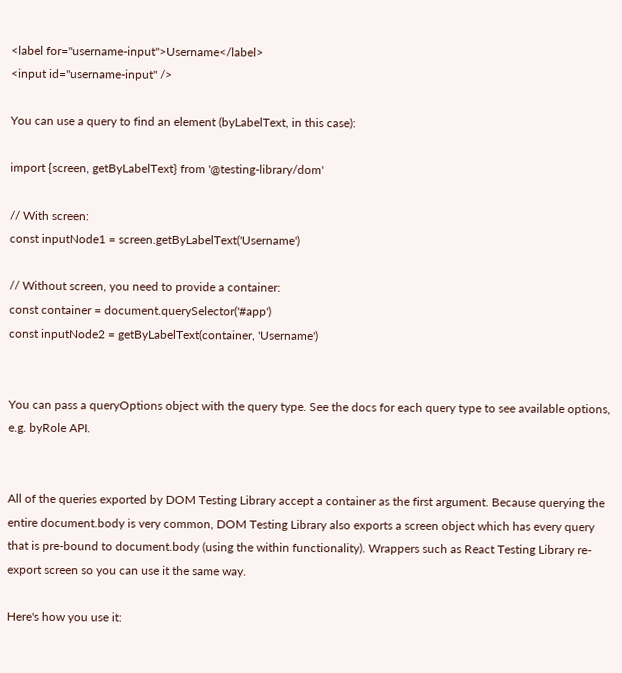<label for="username-input">Username</label>
<input id="username-input" />

You can use a query to find an element (byLabelText, in this case):

import {screen, getByLabelText} from '@testing-library/dom'

// With screen:
const inputNode1 = screen.getByLabelText('Username')

// Without screen, you need to provide a container:
const container = document.querySelector('#app')
const inputNode2 = getByLabelText(container, 'Username')


You can pass a queryOptions object with the query type. See the docs for each query type to see available options, e.g. byRole API.


All of the queries exported by DOM Testing Library accept a container as the first argument. Because querying the entire document.body is very common, DOM Testing Library also exports a screen object which has every query that is pre-bound to document.body (using the within functionality). Wrappers such as React Testing Library re-export screen so you can use it the same way.

Here's how you use it: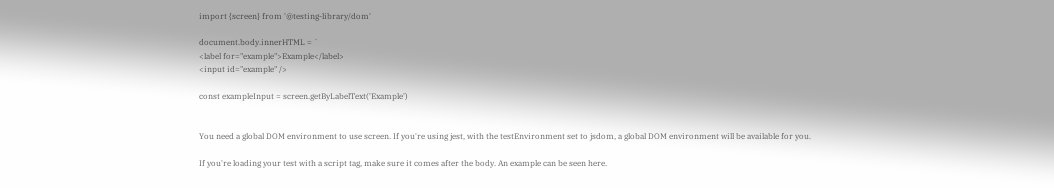import {screen} from '@testing-library/dom'

document.body.innerHTML = `
<label for="example">Example</label>
<input id="example" />

const exampleInput = screen.getByLabelText('Example')


You need a global DOM environment to use screen. If you're using jest, with the testEnvironment set to jsdom, a global DOM environment will be available for you.

If you're loading your test with a script tag, make sure it comes after the body. An example can be seen here.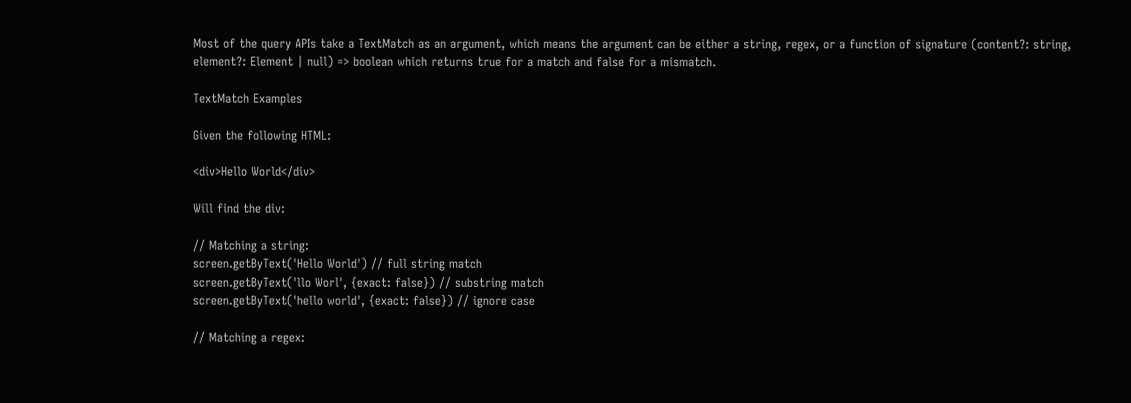Most of the query APIs take a TextMatch as an argument, which means the argument can be either a string, regex, or a function of signature (content?: string, element?: Element | null) => boolean which returns true for a match and false for a mismatch.

TextMatch Examples

Given the following HTML:

<div>Hello World</div>

Will find the div:

// Matching a string:
screen.getByText('Hello World') // full string match
screen.getByText('llo Worl', {exact: false}) // substring match
screen.getByText('hello world', {exact: false}) // ignore case

// Matching a regex: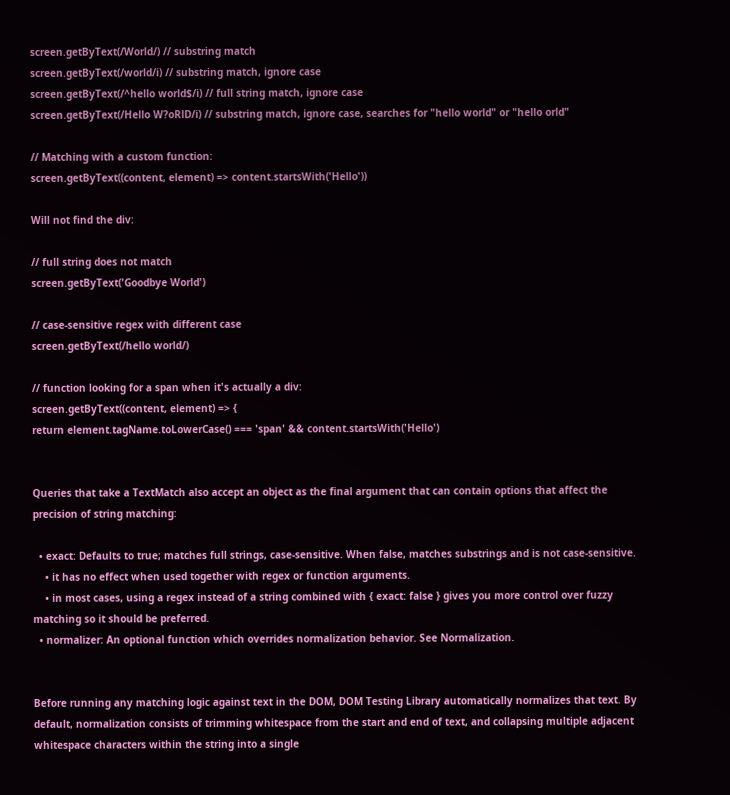screen.getByText(/World/) // substring match
screen.getByText(/world/i) // substring match, ignore case
screen.getByText(/^hello world$/i) // full string match, ignore case
screen.getByText(/Hello W?oRlD/i) // substring match, ignore case, searches for "hello world" or "hello orld"

// Matching with a custom function:
screen.getByText((content, element) => content.startsWith('Hello'))

Will not find the div:

// full string does not match
screen.getByText('Goodbye World')

// case-sensitive regex with different case
screen.getByText(/hello world/)

// function looking for a span when it's actually a div:
screen.getByText((content, element) => {
return element.tagName.toLowerCase() === 'span' && content.startsWith('Hello')


Queries that take a TextMatch also accept an object as the final argument that can contain options that affect the precision of string matching:

  • exact: Defaults to true; matches full strings, case-sensitive. When false, matches substrings and is not case-sensitive.
    • it has no effect when used together with regex or function arguments.
    • in most cases, using a regex instead of a string combined with { exact: false } gives you more control over fuzzy matching so it should be preferred.
  • normalizer: An optional function which overrides normalization behavior. See Normalization.


Before running any matching logic against text in the DOM, DOM Testing Library automatically normalizes that text. By default, normalization consists of trimming whitespace from the start and end of text, and collapsing multiple adjacent whitespace characters within the string into a single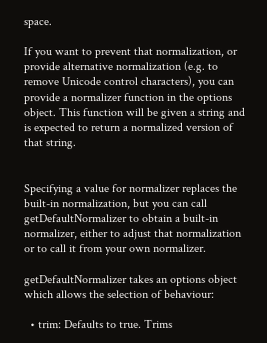space.

If you want to prevent that normalization, or provide alternative normalization (e.g. to remove Unicode control characters), you can provide a normalizer function in the options object. This function will be given a string and is expected to return a normalized version of that string.


Specifying a value for normalizer replaces the built-in normalization, but you can call getDefaultNormalizer to obtain a built-in normalizer, either to adjust that normalization or to call it from your own normalizer.

getDefaultNormalizer takes an options object which allows the selection of behaviour:

  • trim: Defaults to true. Trims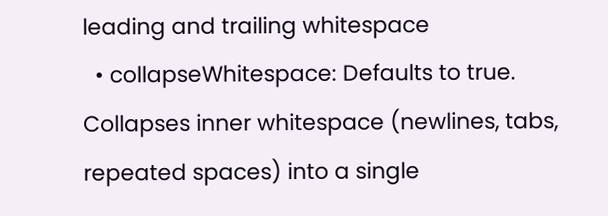leading and trailing whitespace
  • collapseWhitespace: Defaults to true. Collapses inner whitespace (newlines, tabs, repeated spaces) into a single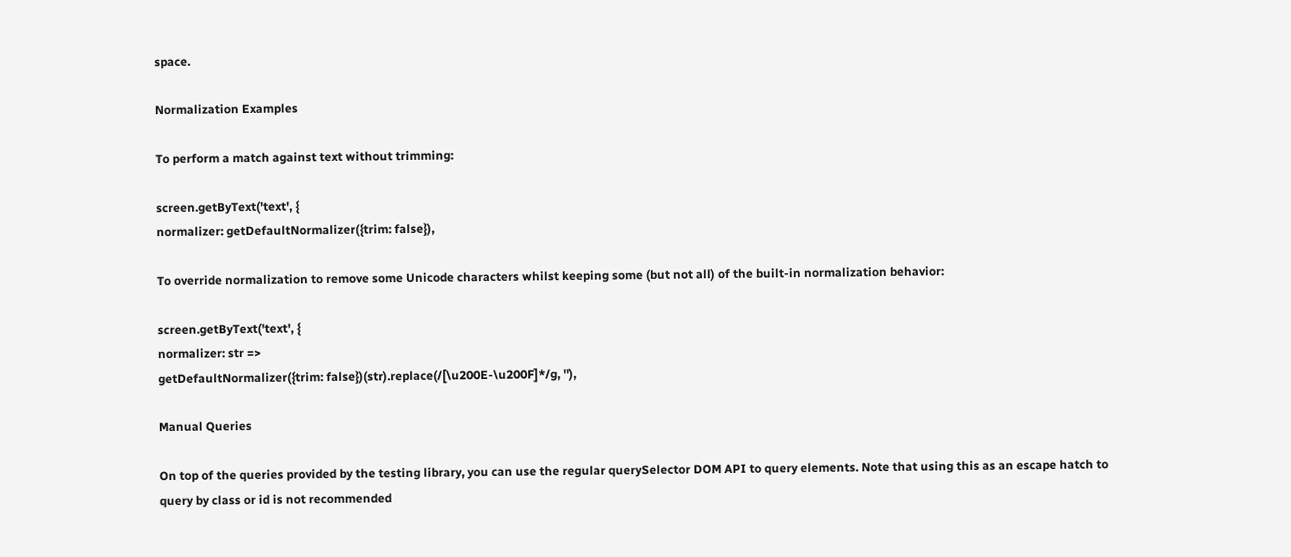space.

Normalization Examples

To perform a match against text without trimming:

screen.getByText('text', {
normalizer: getDefaultNormalizer({trim: false}),

To override normalization to remove some Unicode characters whilst keeping some (but not all) of the built-in normalization behavior:

screen.getByText('text', {
normalizer: str =>
getDefaultNormalizer({trim: false})(str).replace(/[\u200E-\u200F]*/g, ''),

Manual Queries

On top of the queries provided by the testing library, you can use the regular querySelector DOM API to query elements. Note that using this as an escape hatch to query by class or id is not recommended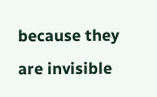because they are invisible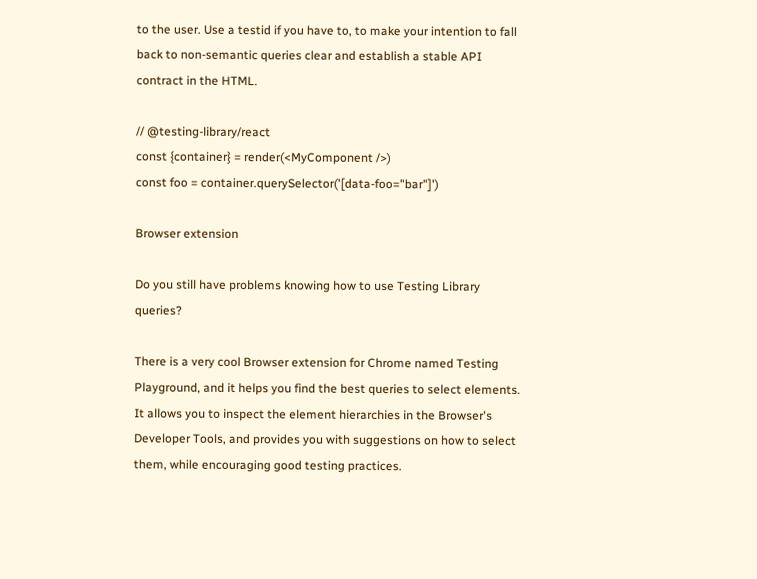to the user. Use a testid if you have to, to make your intention to fall back to non-semantic queries clear and establish a stable API contract in the HTML.

// @testing-library/react
const {container} = render(<MyComponent />)
const foo = container.querySelector('[data-foo="bar"]')

Browser extension

Do you still have problems knowing how to use Testing Library queries?

There is a very cool Browser extension for Chrome named Testing Playground, and it helps you find the best queries to select elements. It allows you to inspect the element hierarchies in the Browser's Developer Tools, and provides you with suggestions on how to select them, while encouraging good testing practices.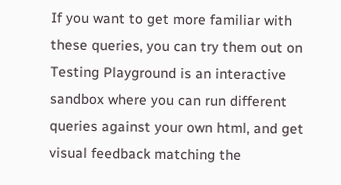If you want to get more familiar with these queries, you can try them out on Testing Playground is an interactive sandbox where you can run different queries against your own html, and get visual feedback matching the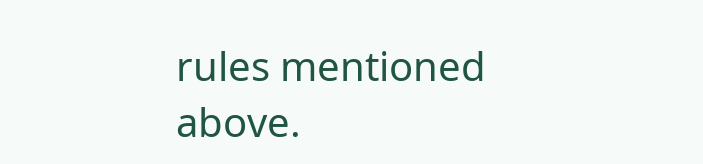rules mentioned above.